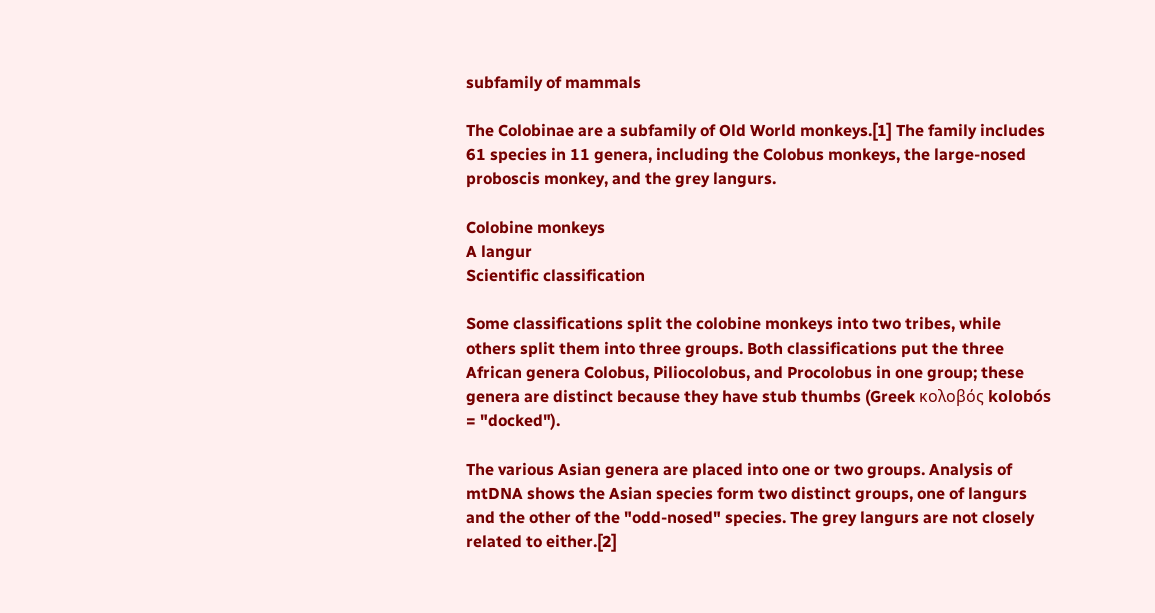subfamily of mammals

The Colobinae are a subfamily of Old World monkeys.[1] The family includes 61 species in 11 genera, including the Colobus monkeys, the large-nosed proboscis monkey, and the grey langurs.

Colobine monkeys
A langur
Scientific classification

Some classifications split the colobine monkeys into two tribes, while others split them into three groups. Both classifications put the three African genera Colobus, Piliocolobus, and Procolobus in one group; these genera are distinct because they have stub thumbs (Greek κολοβός kolobós = "docked").

The various Asian genera are placed into one or two groups. Analysis of mtDNA shows the Asian species form two distinct groups, one of langurs and the other of the "odd-nosed" species. The grey langurs are not closely related to either.[2]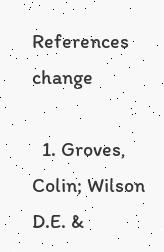References change

  1. Groves, Colin; Wilson D.E. &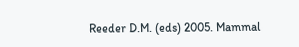Reeder D.M. (eds) 2005. Mammal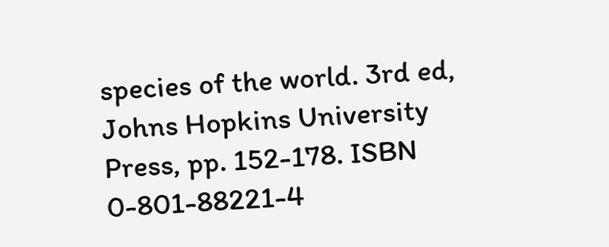species of the world. 3rd ed, Johns Hopkins University Press, pp. 152-178. ISBN 0-801-88221-4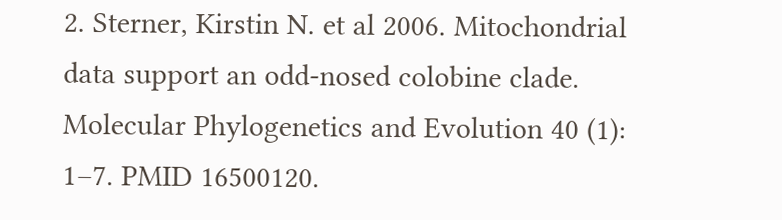2. Sterner, Kirstin N. et al 2006. Mitochondrial data support an odd-nosed colobine clade. Molecular Phylogenetics and Evolution 40 (1): 1–7. PMID 16500120.